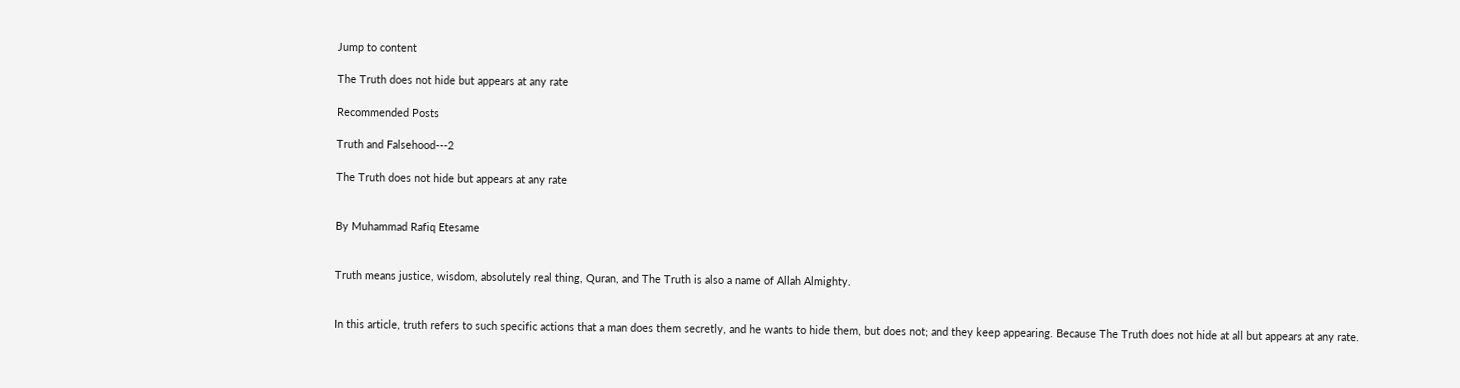Jump to content

The Truth does not hide but appears at any rate

Recommended Posts

Truth and Falsehood---2

The Truth does not hide but appears at any rate


By Muhammad Rafiq Etesame


Truth means justice, wisdom, absolutely real thing, Quran, and The Truth is also a name of Allah Almighty.


In this article, truth refers to such specific actions that a man does them secretly, and he wants to hide them, but does not; and they keep appearing. Because The Truth does not hide at all but appears at any rate.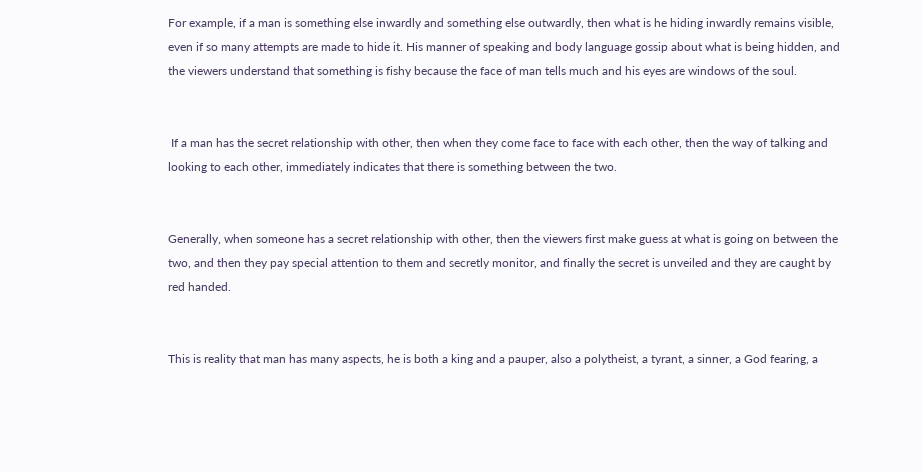For example, if a man is something else inwardly and something else outwardly, then what is he hiding inwardly remains visible, even if so many attempts are made to hide it. His manner of speaking and body language gossip about what is being hidden, and the viewers understand that something is fishy because the face of man tells much and his eyes are windows of the soul.


 If a man has the secret relationship with other, then when they come face to face with each other, then the way of talking and looking to each other, immediately indicates that there is something between the two.


Generally, when someone has a secret relationship with other, then the viewers first make guess at what is going on between the two, and then they pay special attention to them and secretly monitor, and finally the secret is unveiled and they are caught by red handed.


This is reality that man has many aspects, he is both a king and a pauper, also a polytheist, a tyrant, a sinner, a God fearing, a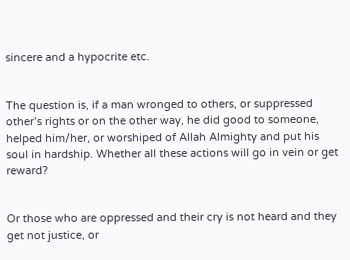sincere and a hypocrite etc.


The question is, if a man wronged to others, or suppressed other’s rights or on the other way, he did good to someone, helped him/her, or worshiped of Allah Almighty and put his soul in hardship. Whether all these actions will go in vein or get reward?


Or those who are oppressed and their cry is not heard and they get not justice, or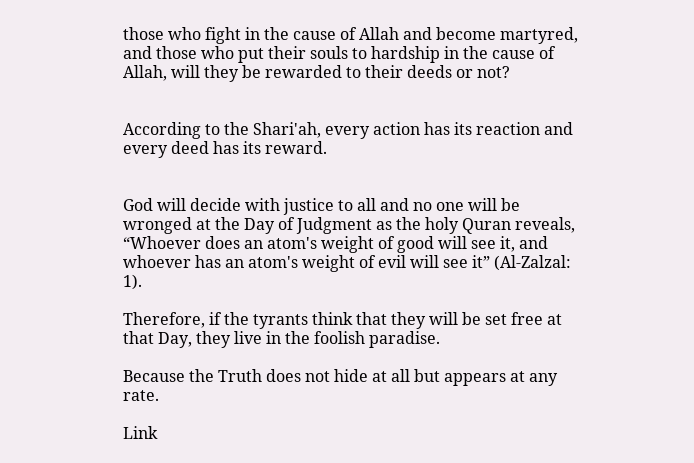those who fight in the cause of Allah and become martyred, and those who put their souls to hardship in the cause of Allah, will they be rewarded to their deeds or not?


According to the Shari'ah, every action has its reaction and every deed has its reward.


God will decide with justice to all and no one will be wronged at the Day of Judgment as the holy Quran reveals, “Whoever does an atom's weight of good will see it, and whoever has an atom's weight of evil will see it” (Al-Zalzal: 1).

Therefore, if the tyrants think that they will be set free at that Day, they live in the foolish paradise.

Because the Truth does not hide at all but appears at any rate.

Link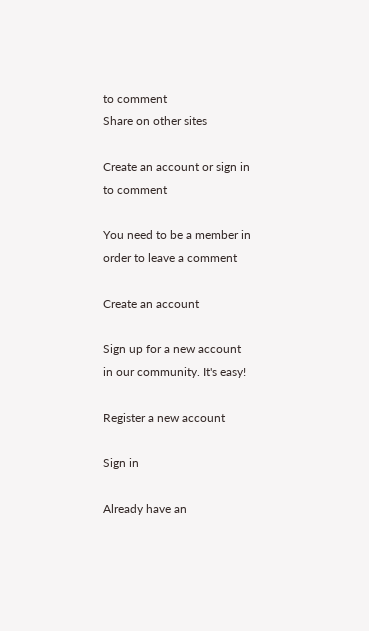to comment
Share on other sites

Create an account or sign in to comment

You need to be a member in order to leave a comment

Create an account

Sign up for a new account in our community. It's easy!

Register a new account

Sign in

Already have an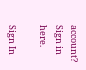account? Sign in here.

Sign In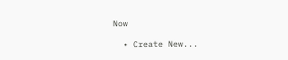Now

  • Create New...